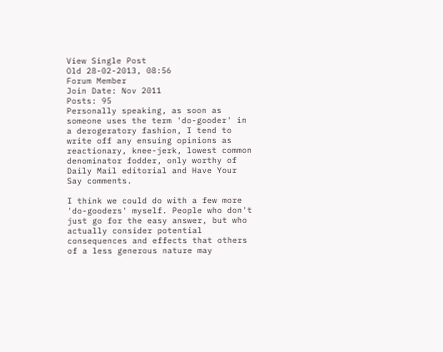View Single Post
Old 28-02-2013, 08:56
Forum Member
Join Date: Nov 2011
Posts: 95
Personally speaking, as soon as someone uses the term 'do-gooder' in a derogeratory fashion, I tend to write off any ensuing opinions as reactionary, knee-jerk, lowest common denominator fodder, only worthy of Daily Mail editorial and Have Your Say comments.

I think we could do with a few more 'do-gooders' myself. People who don't just go for the easy answer, but who actually consider potential consequences and effects that others of a less generous nature may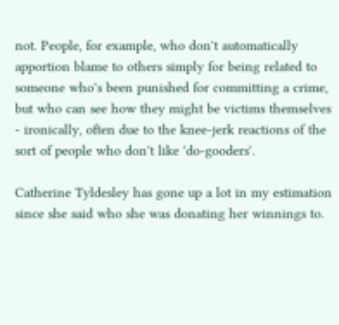not. People, for example, who don't automatically apportion blame to others simply for being related to someone who's been punished for committing a crime, but who can see how they might be victims themselves - ironically, often due to the knee-jerk reactions of the sort of people who don't like 'do-gooders'.

Catherine Tyldesley has gone up a lot in my estimation since she said who she was donating her winnings to.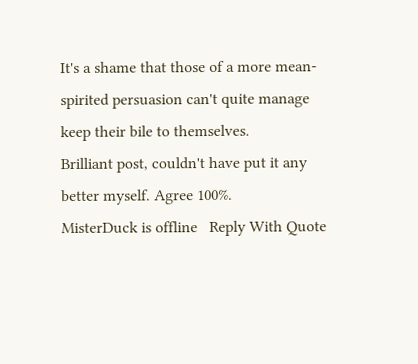It's a shame that those of a more mean-spirited persuasion can't quite manage keep their bile to themselves.
Brilliant post, couldn't have put it any better myself. Agree 100%.
MisterDuck is offline   Reply With Quote